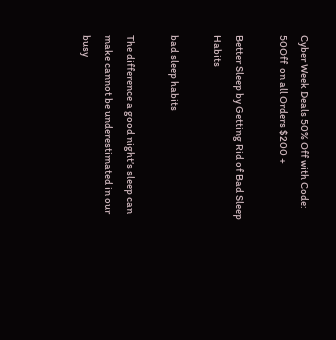Cyber Week Deals 50% Off with Code: 50Off  on all Orders $200 +

Better Sleep by Getting Rid of Bad Sleep Habits

bad sleep habits

The difference a good night’s sleep can make cannot be underestimated in our busy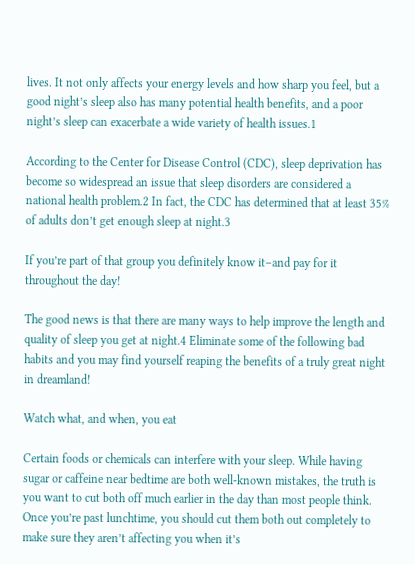lives. It not only affects your energy levels and how sharp you feel, but a good night’s sleep also has many potential health benefits, and a poor night’s sleep can exacerbate a wide variety of health issues.1

According to the Center for Disease Control (CDC), sleep deprivation has become so widespread an issue that sleep disorders are considered a national health problem.2 In fact, the CDC has determined that at least 35% of adults don’t get enough sleep at night.3

If you’re part of that group you definitely know it–and pay for it throughout the day!

The good news is that there are many ways to help improve the length and quality of sleep you get at night.4 Eliminate some of the following bad habits and you may find yourself reaping the benefits of a truly great night in dreamland!

Watch what, and when, you eat

Certain foods or chemicals can interfere with your sleep. While having sugar or caffeine near bedtime are both well-known mistakes, the truth is you want to cut both off much earlier in the day than most people think. Once you’re past lunchtime, you should cut them both out completely to make sure they aren’t affecting you when it’s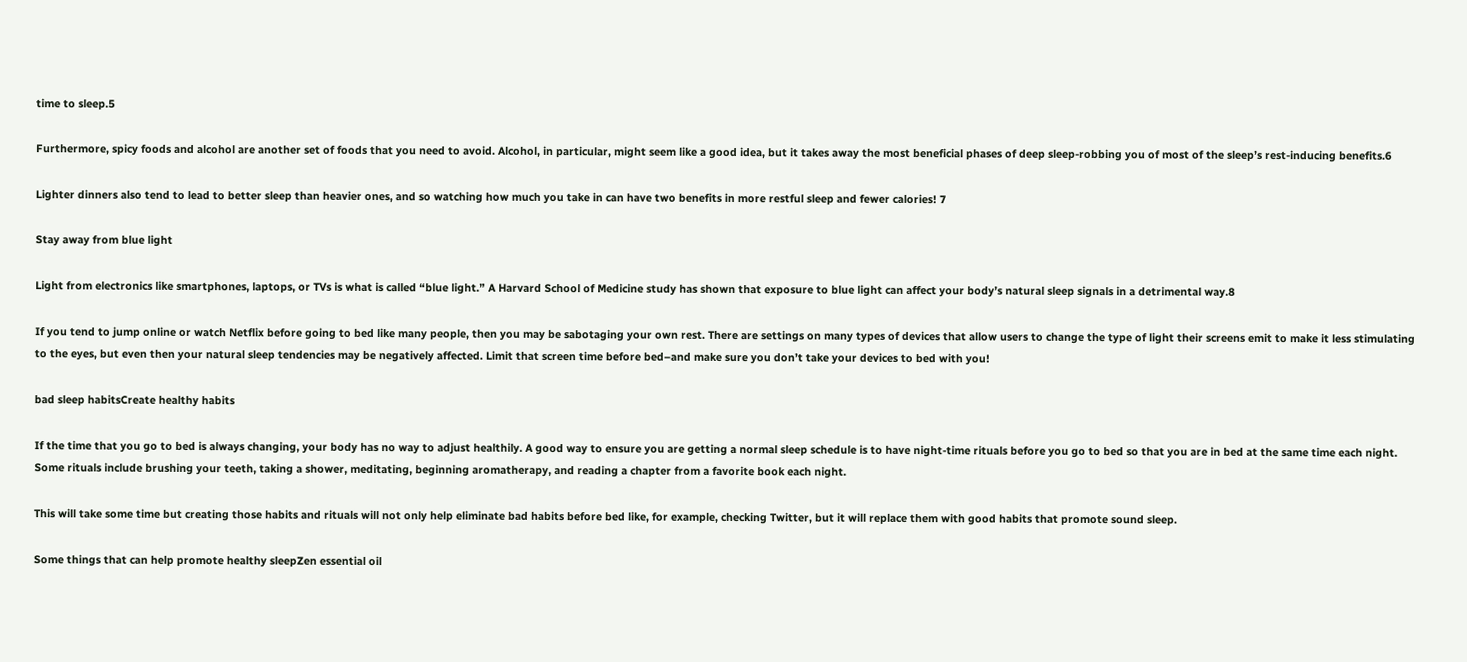time to sleep.5

Furthermore, spicy foods and alcohol are another set of foods that you need to avoid. Alcohol, in particular, might seem like a good idea, but it takes away the most beneficial phases of deep sleep-robbing you of most of the sleep’s rest-inducing benefits.6

Lighter dinners also tend to lead to better sleep than heavier ones, and so watching how much you take in can have two benefits in more restful sleep and fewer calories! 7

Stay away from blue light

Light from electronics like smartphones, laptops, or TVs is what is called “blue light.” A Harvard School of Medicine study has shown that exposure to blue light can affect your body’s natural sleep signals in a detrimental way.8

If you tend to jump online or watch Netflix before going to bed like many people, then you may be sabotaging your own rest. There are settings on many types of devices that allow users to change the type of light their screens emit to make it less stimulating to the eyes, but even then your natural sleep tendencies may be negatively affected. Limit that screen time before bed–and make sure you don’t take your devices to bed with you!

bad sleep habitsCreate healthy habits

If the time that you go to bed is always changing, your body has no way to adjust healthily. A good way to ensure you are getting a normal sleep schedule is to have night-time rituals before you go to bed so that you are in bed at the same time each night. Some rituals include brushing your teeth, taking a shower, meditating, beginning aromatherapy, and reading a chapter from a favorite book each night.

This will take some time but creating those habits and rituals will not only help eliminate bad habits before bed like, for example, checking Twitter, but it will replace them with good habits that promote sound sleep.

Some things that can help promote healthy sleepZen essential oil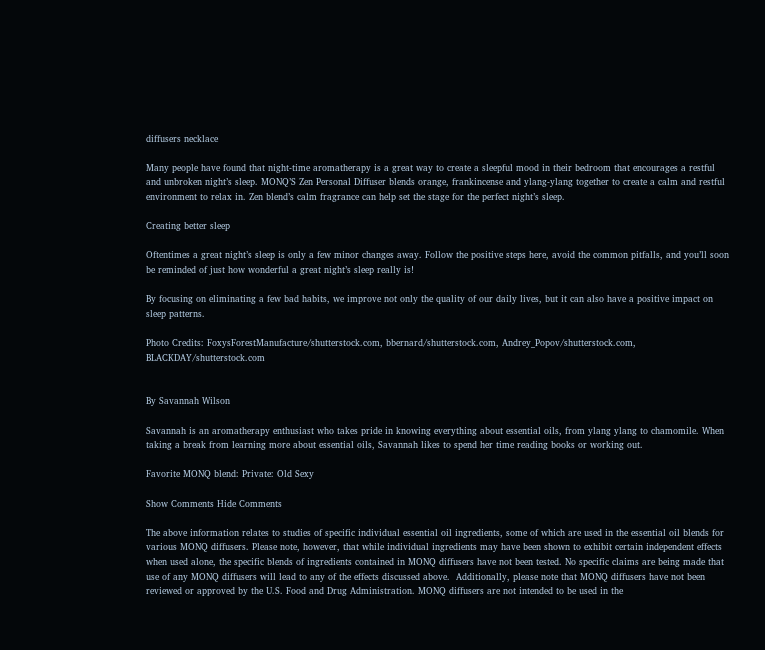diffusers necklace

Many people have found that night-time aromatherapy is a great way to create a sleepful mood in their bedroom that encourages a restful and unbroken night’s sleep. MONQ’S Zen Personal Diffuser blends orange, frankincense and ylang-ylang together to create a calm and restful environment to relax in. Zen blend’s calm fragrance can help set the stage for the perfect night’s sleep.

Creating better sleep

Oftentimes a great night’s sleep is only a few minor changes away. Follow the positive steps here, avoid the common pitfalls, and you’ll soon be reminded of just how wonderful a great night’s sleep really is!

By focusing on eliminating a few bad habits, we improve not only the quality of our daily lives, but it can also have a positive impact on sleep patterns.

Photo Credits: FoxysForestManufacture/shutterstock.com, bbernard/shutterstock.com, Andrey_Popov/shutterstock.com, BLACKDAY/shutterstock.com


By Savannah Wilson

Savannah is an aromatherapy enthusiast who takes pride in knowing everything about essential oils, from ylang ylang to chamomile. When taking a break from learning more about essential oils, Savannah likes to spend her time reading books or working out.

Favorite MONQ blend: Private: Old Sexy

Show Comments Hide Comments

The above information relates to studies of specific individual essential oil ingredients, some of which are used in the essential oil blends for various MONQ diffusers. Please note, however, that while individual ingredients may have been shown to exhibit certain independent effects when used alone, the specific blends of ingredients contained in MONQ diffusers have not been tested. No specific claims are being made that use of any MONQ diffusers will lead to any of the effects discussed above.  Additionally, please note that MONQ diffusers have not been reviewed or approved by the U.S. Food and Drug Administration. MONQ diffusers are not intended to be used in the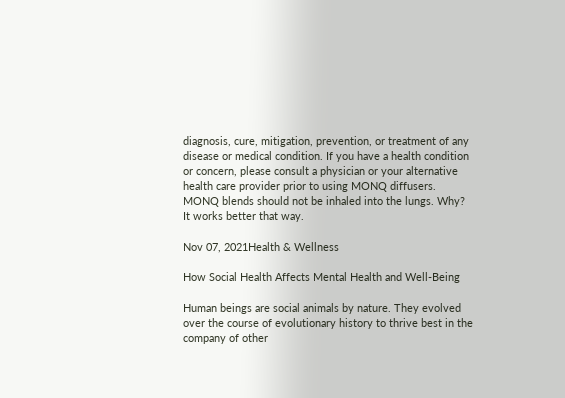diagnosis, cure, mitigation, prevention, or treatment of any disease or medical condition. If you have a health condition or concern, please consult a physician or your alternative health care provider prior to using MONQ diffusers. MONQ blends should not be inhaled into the lungs. Why? It works better that way.

Nov 07, 2021Health & Wellness

How Social Health Affects Mental Health and Well-Being

Human beings are social animals by nature. They evolved over the course of evolutionary history to thrive best in the company of other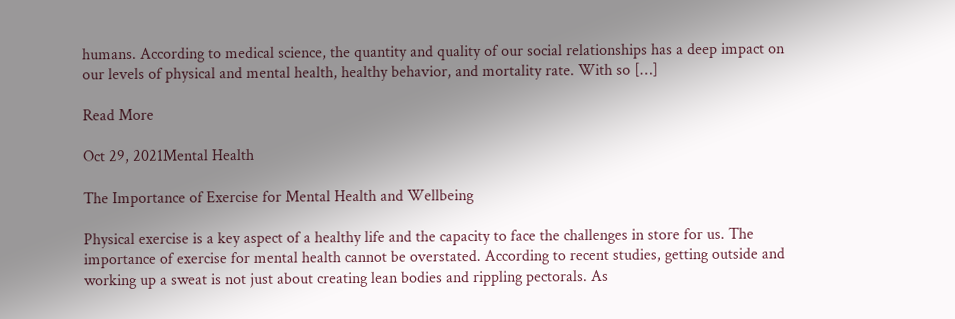humans. According to medical science, the quantity and quality of our social relationships has a deep impact on our levels of physical and mental health, healthy behavior, and mortality rate. With so […]

Read More

Oct 29, 2021Mental Health

The Importance of Exercise for Mental Health and Wellbeing

Physical exercise is a key aspect of a healthy life and the capacity to face the challenges in store for us. The importance of exercise for mental health cannot be overstated. According to recent studies, getting outside and working up a sweat is not just about creating lean bodies and rippling pectorals. As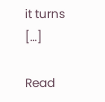it turns […]

Read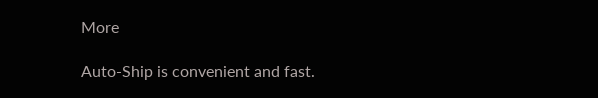More

Auto-Ship is convenient and fast.